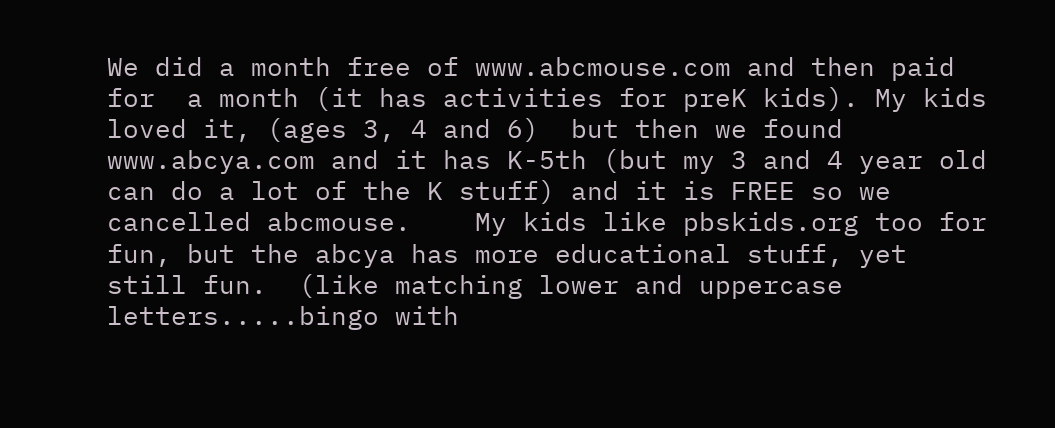We did a month free of www.abcmouse.com and then paid for  a month (it has activities for preK kids). My kids loved it, (ages 3, 4 and 6)  but then we found www.abcya.com and it has K-5th (but my 3 and 4 year old can do a lot of the K stuff) and it is FREE so we cancelled abcmouse.    My kids like pbskids.org too for fun, but the abcya has more educational stuff, yet still fun.  (like matching lower and uppercase letters.....bingo with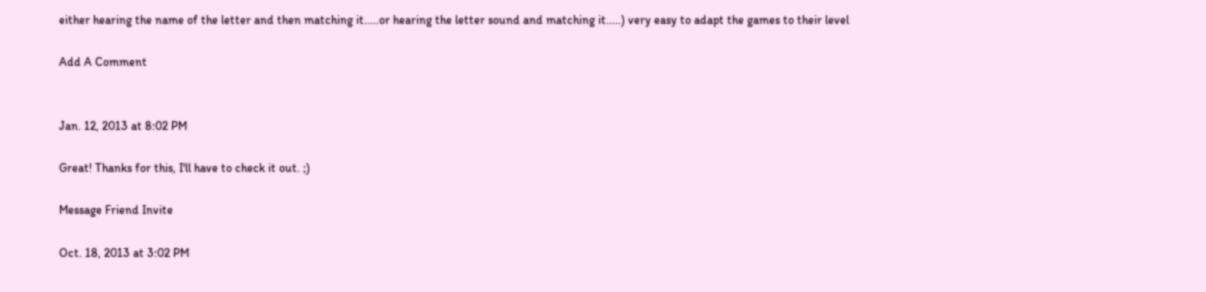either hearing the name of the letter and then matching it.....or hearing the letter sound and matching it.....) very easy to adapt the games to their level

Add A Comment


Jan. 12, 2013 at 8:02 PM

Great! Thanks for this, I'll have to check it out. ;)

Message Friend Invite

Oct. 18, 2013 at 3:02 PM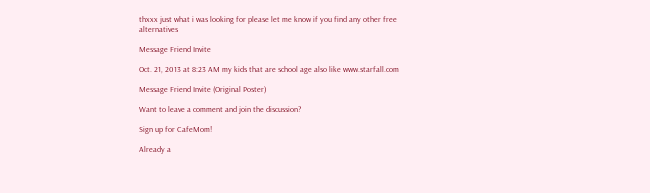thxxx just what i was looking for please let me know if you find any other free alternatives

Message Friend Invite

Oct. 21, 2013 at 8:23 AM my kids that are school age also like www.starfall.com

Message Friend Invite (Original Poster)

Want to leave a comment and join the discussion?

Sign up for CafeMom!

Already a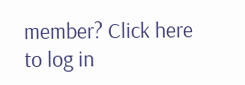member? Click here to log in